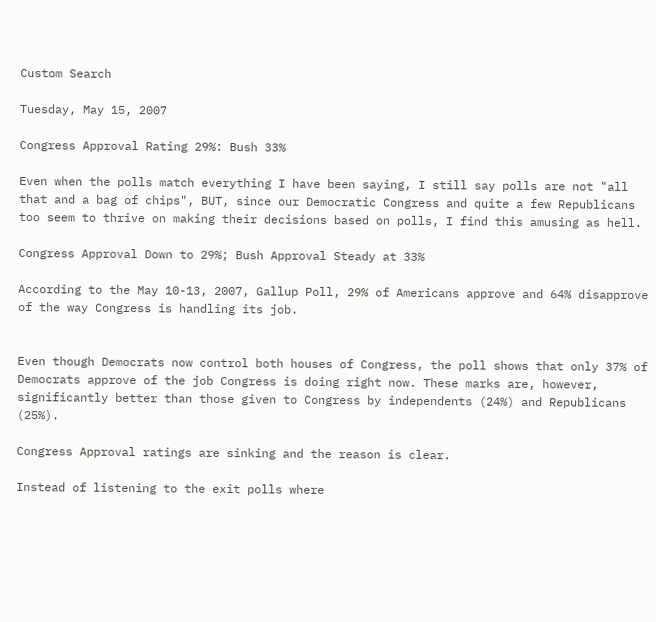Custom Search

Tuesday, May 15, 2007

Congress Approval Rating 29%: Bush 33%

Even when the polls match everything I have been saying, I still say polls are not "all that and a bag of chips", BUT, since our Democratic Congress and quite a few Republicans too seem to thrive on making their decisions based on polls, I find this amusing as hell.

Congress Approval Down to 29%; Bush Approval Steady at 33%

According to the May 10-13, 2007, Gallup Poll, 29% of Americans approve and 64% disapprove of the way Congress is handling its job.


Even though Democrats now control both houses of Congress, the poll shows that only 37% of Democrats approve of the job Congress is doing right now. These marks are, however, significantly better than those given to Congress by independents (24%) and Republicans (25%).

Congress Approval ratings are sinking and the reason is clear.

Instead of listening to the exit polls where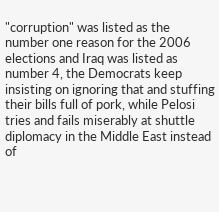"corruption" was listed as the number one reason for the 2006 elections and Iraq was listed as number 4, the Democrats keep insisting on ignoring that and stuffing their bills full of pork, while Pelosi tries and fails miserably at shuttle diplomacy in the Middle East instead of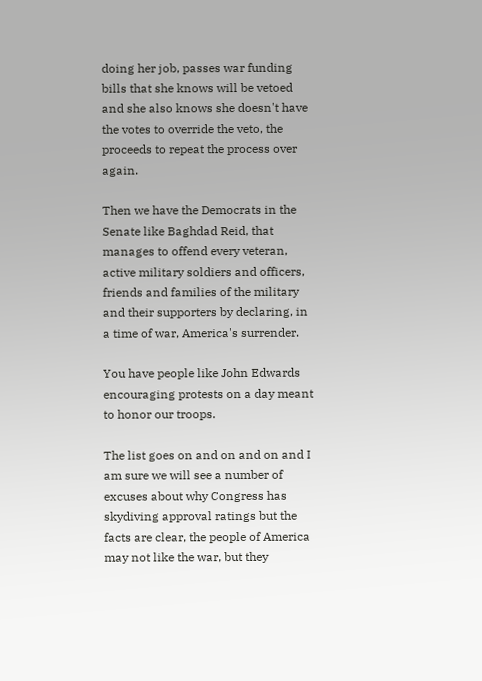doing her job, passes war funding bills that she knows will be vetoed and she also knows she doesn't have the votes to override the veto, the proceeds to repeat the process over again.

Then we have the Democrats in the Senate like Baghdad Reid, that manages to offend every veteran, active military soldiers and officers, friends and families of the military and their supporters by declaring, in a time of war, America's surrender.

You have people like John Edwards encouraging protests on a day meant to honor our troops.

The list goes on and on and on and I am sure we will see a number of excuses about why Congress has skydiving approval ratings but the facts are clear, the people of America may not like the war, but they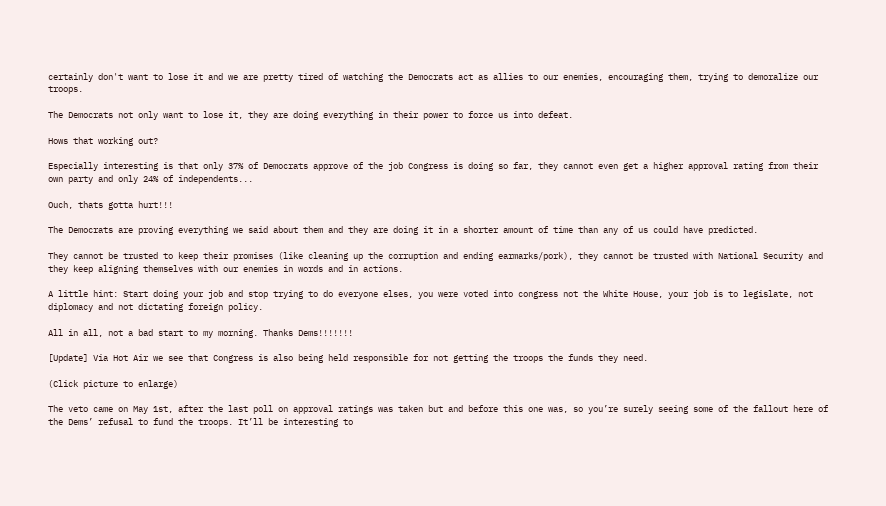certainly don't want to lose it and we are pretty tired of watching the Democrats act as allies to our enemies, encouraging them, trying to demoralize our troops.

The Democrats not only want to lose it, they are doing everything in their power to force us into defeat.

Hows that working out?

Especially interesting is that only 37% of Democrats approve of the job Congress is doing so far, they cannot even get a higher approval rating from their own party and only 24% of independents...

Ouch, thats gotta hurt!!!

The Democrats are proving everything we said about them and they are doing it in a shorter amount of time than any of us could have predicted.

They cannot be trusted to keep their promises (like cleaning up the corruption and ending earmarks/pork), they cannot be trusted with National Security and they keep aligning themselves with our enemies in words and in actions.

A little hint: Start doing your job and stop trying to do everyone elses, you were voted into congress not the White House, your job is to legislate, not diplomacy and not dictating foreign policy.

All in all, not a bad start to my morning. Thanks Dems!!!!!!!

[Update] Via Hot Air we see that Congress is also being held responsible for not getting the troops the funds they need.

(Click picture to enlarge)

The veto came on May 1st, after the last poll on approval ratings was taken but and before this one was, so you’re surely seeing some of the fallout here of the Dems’ refusal to fund the troops. It’ll be interesting to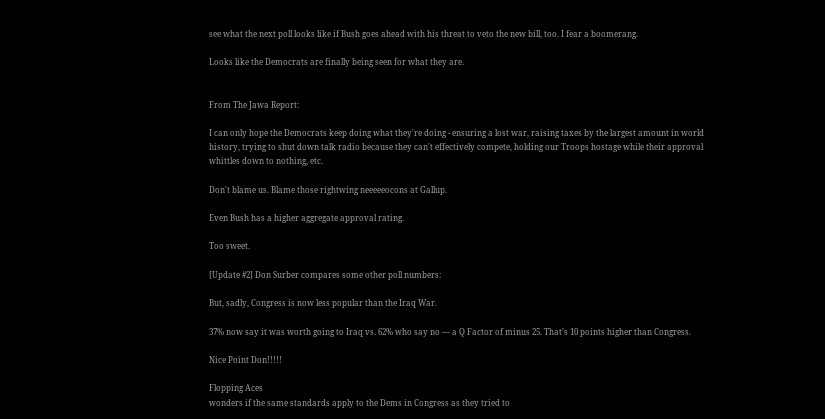see what the next poll looks like if Bush goes ahead with his threat to veto the new bill, too. I fear a boomerang.

Looks like the Democrats are finally being seen for what they are.


From The Jawa Report:

I can only hope the Democrats keep doing what they're doing - ensuring a lost war, raising taxes by the largest amount in world history, trying to shut down talk radio because they can't effectively compete, holding our Troops hostage while their approval whittles down to nothing, etc.

Don't blame us. Blame those rightwing neeeeeocons at Gallup.

Even Bush has a higher aggregate approval rating.

Too sweet.

[Update #2] Don Surber compares some other poll numbers:

But, sadly, Congress is now less popular than the Iraq War.

37% now say it was worth going to Iraq vs. 62% who say no — a Q Factor of minus 25. That’s 10 points higher than Congress.

Nice Point Don!!!!!

Flopping Aces
wonders if the same standards apply to the Dems in Congress as they tried to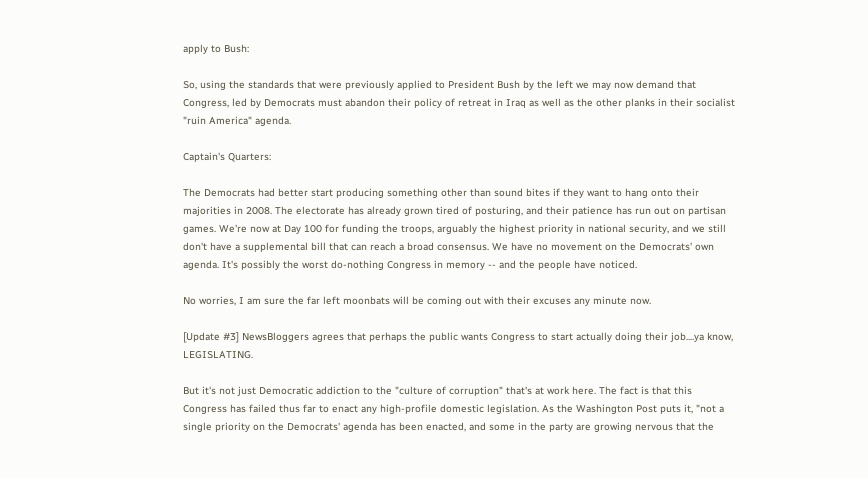apply to Bush:

So, using the standards that were previously applied to President Bush by the left we may now demand that Congress, led by Democrats must abandon their policy of retreat in Iraq as well as the other planks in their socialist "ruin America" agenda.

Captain's Quarters:

The Democrats had better start producing something other than sound bites if they want to hang onto their majorities in 2008. The electorate has already grown tired of posturing, and their patience has run out on partisan games. We're now at Day 100 for funding the troops, arguably the highest priority in national security, and we still don't have a supplemental bill that can reach a broad consensus. We have no movement on the Democrats' own agenda. It's possibly the worst do-nothing Congress in memory -- and the people have noticed.

No worries, I am sure the far left moonbats will be coming out with their excuses any minute now.

[Update #3] NewsBloggers agrees that perhaps the public wants Congress to start actually doing their job....ya know, LEGISLATING.

But it's not just Democratic addiction to the "culture of corruption" that's at work here. The fact is that this Congress has failed thus far to enact any high-profile domestic legislation. As the Washington Post puts it, "not a single priority on the Democrats' agenda has been enacted, and some in the party are growing nervous that the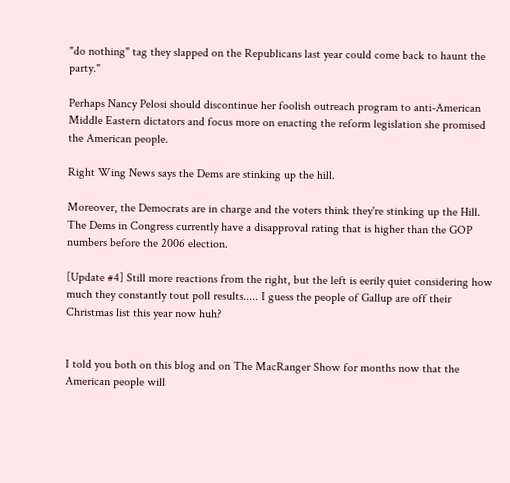"do nothing" tag they slapped on the Republicans last year could come back to haunt the party."

Perhaps Nancy Pelosi should discontinue her foolish outreach program to anti-American Middle Eastern dictators and focus more on enacting the reform legislation she promised the American people.

Right Wing News says the Dems are stinking up the hill.

Moreover, the Democrats are in charge and the voters think they're stinking up the Hill. The Dems in Congress currently have a disapproval rating that is higher than the GOP numbers before the 2006 election.

[Update #4] Still more reactions from the right, but the left is eerily quiet considering how much they constantly tout poll results..... I guess the people of Gallup are off their Christmas list this year now huh?


I told you both on this blog and on The MacRanger Show for months now that the American people will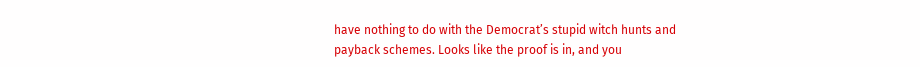have nothing to do with the Democrat’s stupid witch hunts and payback schemes. Looks like the proof is in, and you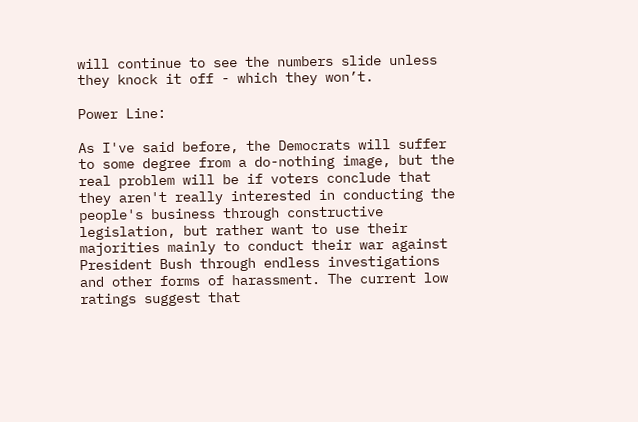will continue to see the numbers slide unless they knock it off - which they won’t.

Power Line:

As I've said before, the Democrats will suffer to some degree from a do-nothing image, but the real problem will be if voters conclude that they aren't really interested in conducting the people's business through constructive legislation, but rather want to use their majorities mainly to conduct their war against President Bush through endless investigations and other forms of harassment. The current low ratings suggest that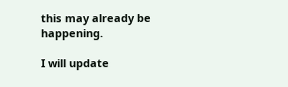this may already be happening.

I will update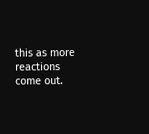this as more reactions come out.